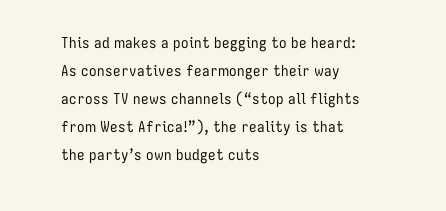This ad makes a point begging to be heard: As conservatives fearmonger their way across TV news channels (“stop all flights from West Africa!”), the reality is that the party’s own budget cuts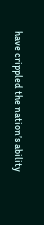have crippled the nation’s ability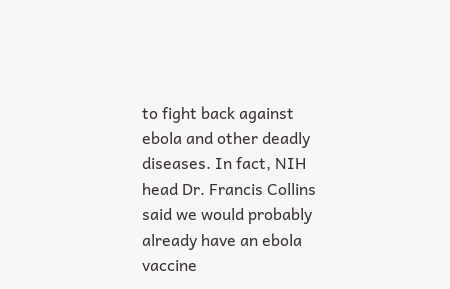to fight back against ebola and other deadly diseases. In fact, NIH head Dr. Francis Collins said we would probably already have an ebola vaccine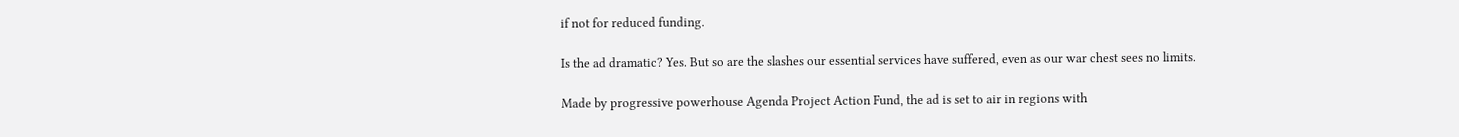if not for reduced funding.

Is the ad dramatic? Yes. But so are the slashes our essential services have suffered, even as our war chest sees no limits.

Made by progressive powerhouse Agenda Project Action Fund, the ad is set to air in regions with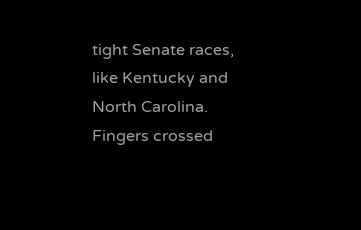tight Senate races, like Kentucky and North Carolina. Fingers crossed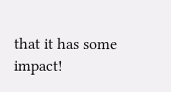that it has some impact!